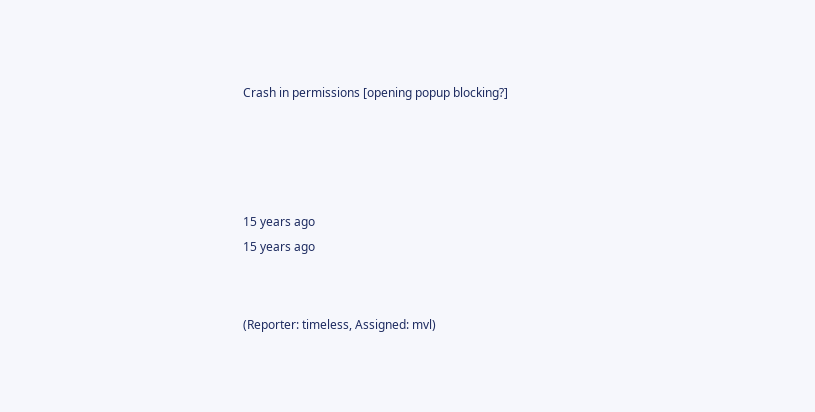Crash in permissions [opening popup blocking?]




15 years ago
15 years ago


(Reporter: timeless, Assigned: mvl)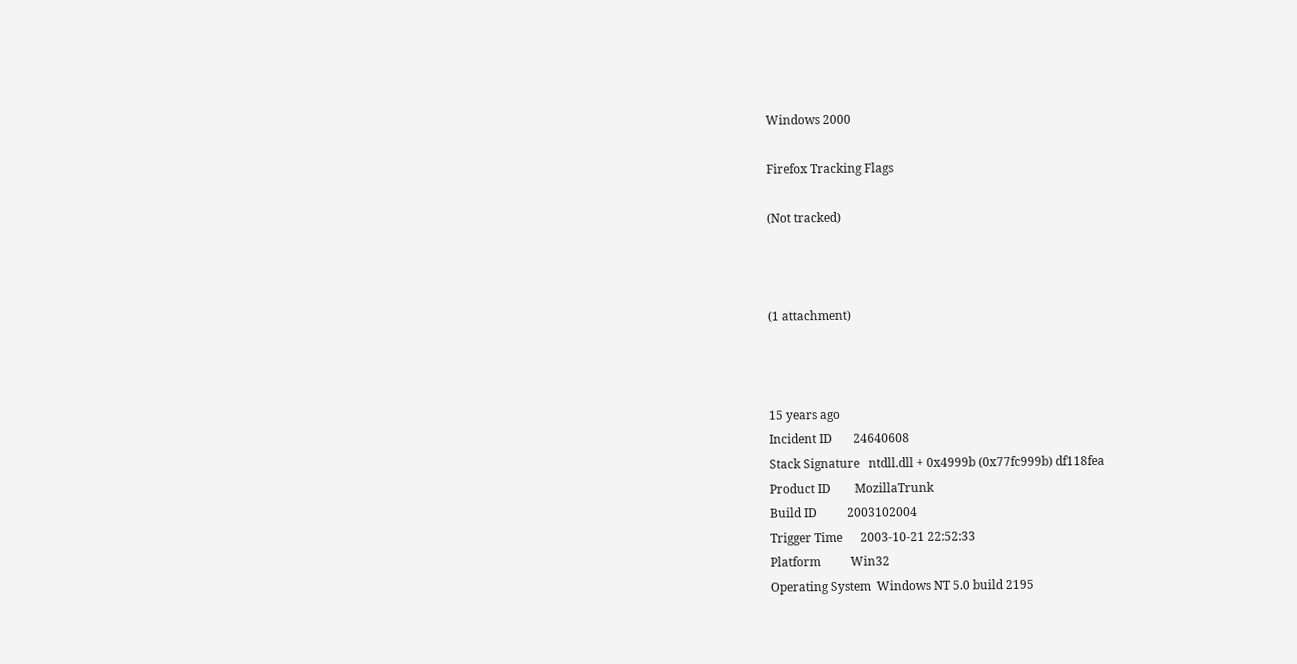Windows 2000

Firefox Tracking Flags

(Not tracked)



(1 attachment)



15 years ago
Incident ID       24640608
Stack Signature   ntdll.dll + 0x4999b (0x77fc999b) df118fea
Product ID        MozillaTrunk
Build ID          2003102004
Trigger Time      2003-10-21 22:52:33
Platform          Win32
Operating System  Windows NT 5.0 build 2195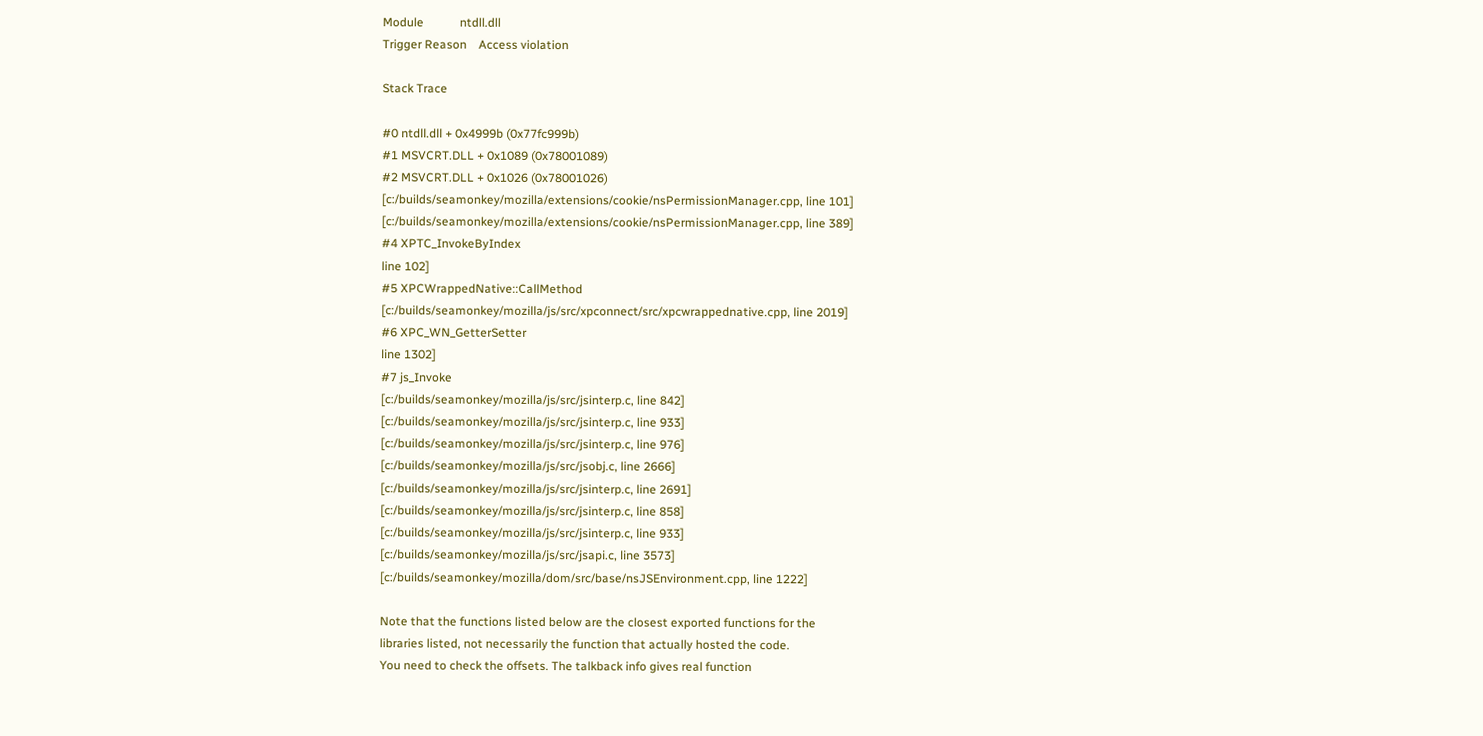Module            ntdll.dll
Trigger Reason    Access violation

Stack Trace

#0 ntdll.dll + 0x4999b (0x77fc999b)
#1 MSVCRT.DLL + 0x1089 (0x78001089)
#2 MSVCRT.DLL + 0x1026 (0x78001026)
[c:/builds/seamonkey/mozilla/extensions/cookie/nsPermissionManager.cpp, line 101]
[c:/builds/seamonkey/mozilla/extensions/cookie/nsPermissionManager.cpp, line 389]
#4 XPTC_InvokeByIndex
line 102]
#5 XPCWrappedNative::CallMethod
[c:/builds/seamonkey/mozilla/js/src/xpconnect/src/xpcwrappednative.cpp, line 2019]
#6 XPC_WN_GetterSetter
line 1302]
#7 js_Invoke
[c:/builds/seamonkey/mozilla/js/src/jsinterp.c, line 842]
[c:/builds/seamonkey/mozilla/js/src/jsinterp.c, line 933]
[c:/builds/seamonkey/mozilla/js/src/jsinterp.c, line 976]
[c:/builds/seamonkey/mozilla/js/src/jsobj.c, line 2666]
[c:/builds/seamonkey/mozilla/js/src/jsinterp.c, line 2691]
[c:/builds/seamonkey/mozilla/js/src/jsinterp.c, line 858]
[c:/builds/seamonkey/mozilla/js/src/jsinterp.c, line 933]
[c:/builds/seamonkey/mozilla/js/src/jsapi.c, line 3573]
[c:/builds/seamonkey/mozilla/dom/src/base/nsJSEnvironment.cpp, line 1222]

Note that the functions listed below are the closest exported functions for the
libraries listed, not necessarily the function that actually hosted the code.
You need to check the offsets. The talkback info gives real function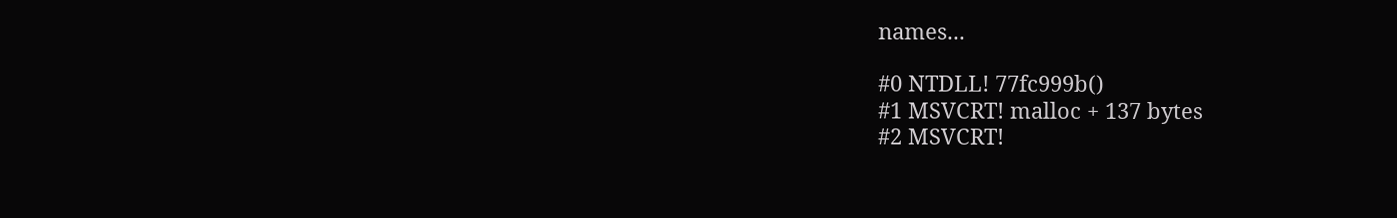names...

#0 NTDLL! 77fc999b()
#1 MSVCRT! malloc + 137 bytes
#2 MSVCRT!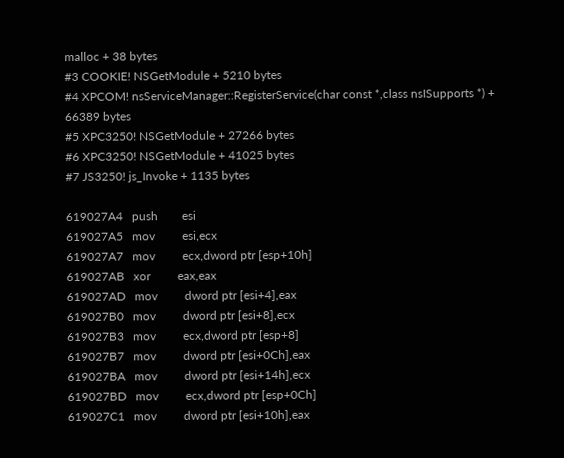malloc + 38 bytes
#3 COOKIE! NSGetModule + 5210 bytes
#4 XPCOM! nsServiceManager::RegisterService(char const *,class nsISupports *) +
66389 bytes
#5 XPC3250! NSGetModule + 27266 bytes
#6 XPC3250! NSGetModule + 41025 bytes
#7 JS3250! js_Invoke + 1135 bytes

619027A4   push        esi
619027A5   mov         esi,ecx
619027A7   mov         ecx,dword ptr [esp+10h]
619027AB   xor         eax,eax
619027AD   mov         dword ptr [esi+4],eax
619027B0   mov         dword ptr [esi+8],ecx
619027B3   mov         ecx,dword ptr [esp+8]
619027B7   mov         dword ptr [esi+0Ch],eax
619027BA   mov         dword ptr [esi+14h],ecx
619027BD   mov         ecx,dword ptr [esp+0Ch]
619027C1   mov         dword ptr [esi+10h],eax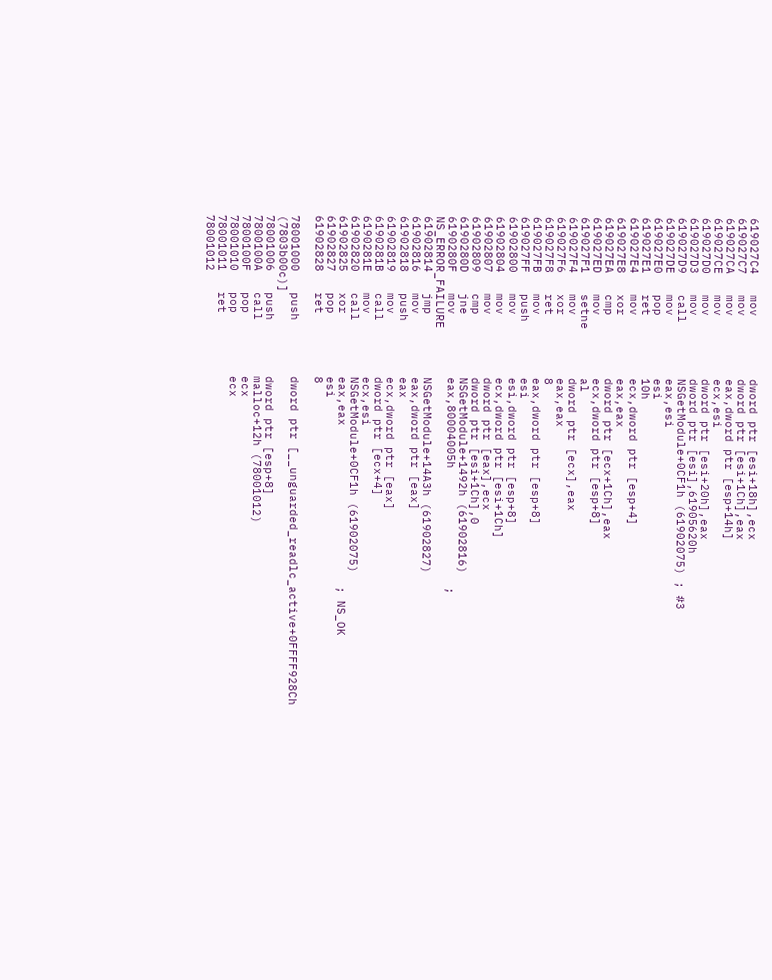619027C4   mov         dword ptr [esi+18h],ecx
619027C7   mov         dword ptr [esi+1Ch],eax
619027CA   mov         eax,dword ptr [esp+14h]
619027CE   mov         ecx,esi
619027D0   mov         dword ptr [esi+20h],eax
619027D3   mov         dword ptr [esi],61905620h
619027D9   call        NSGetModule+0CF1h (61902075) ; #3
619027DE   mov         eax,esi
619027E0   pop         esi
619027E1   ret         10h
619027E4   mov         ecx,dword ptr [esp+4]
619027E8   xor         eax,eax
619027EA   cmp         dword ptr [ecx+1Ch],eax
619027ED   mov         ecx,dword ptr [esp+8]
619027F1   setne       al
619027F4   mov         dword ptr [ecx],eax
619027F6   xor         eax,eax
619027F8   ret         8
619027FB   mov         eax,dword ptr [esp+8]
619027FF   push        esi
61902800   mov         esi,dword ptr [esp+8]
61902804   mov         ecx,dword ptr [esi+1Ch]
61902807   mov         dword ptr [eax],ecx
61902809   cmp         dword ptr [esi+1Ch],0
6190280D   jne         NSGetModule+1492h (61902816)
6190280F   mov         eax,80004005h                 ; NS_ERROR_FAILURE
61902814   jmp         NSGetModule+14A3h (61902827)
61902816   mov         eax,dword ptr [eax]
61902818   push        eax
61902819   mov         ecx,dword ptr [eax]
6190281B   call        dword ptr [ecx+4]
6190281E   mov         ecx,esi
61902820   call        NSGetModule+0CF1h (61902075)
61902825   xor         eax,eax                       ; NS_OK
61902827   pop         esi
61902828   ret         8

78001000   push        dword ptr [__unguarded_readlc_active+0FFFF928Ch (7803b00c)]
78001006   push        dword ptr [esp+8]
7800100A   call        malloc+12h (78001012)
7800100F   pop         ecx
78001010   pop         ecx
78001011   ret
78001012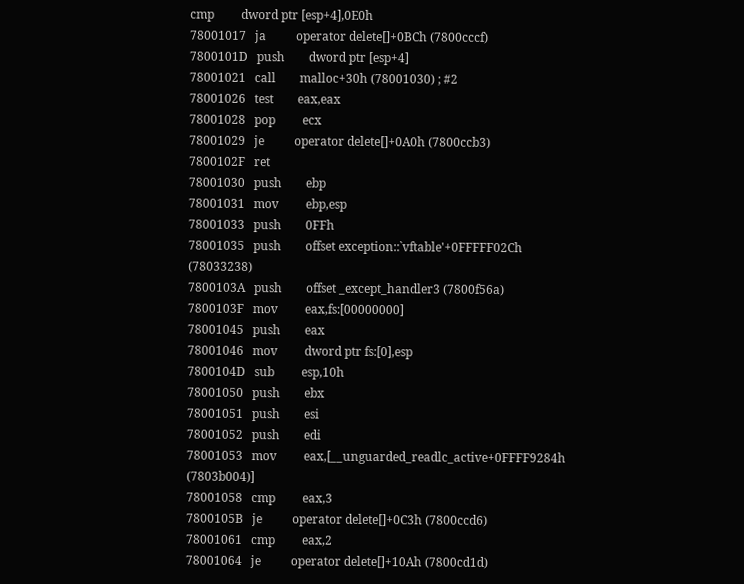cmp         dword ptr [esp+4],0E0h
78001017   ja          operator delete[]+0BCh (7800cccf)
7800101D   push        dword ptr [esp+4]
78001021   call        malloc+30h (78001030) ; #2
78001026   test        eax,eax
78001028   pop         ecx
78001029   je          operator delete[]+0A0h (7800ccb3)
7800102F   ret
78001030   push        ebp
78001031   mov         ebp,esp
78001033   push        0FFh
78001035   push        offset exception::`vftable'+0FFFFF02Ch (78033238)
7800103A   push        offset _except_handler3 (7800f56a)
7800103F   mov         eax,fs:[00000000]
78001045   push        eax
78001046   mov         dword ptr fs:[0],esp
7800104D   sub         esp,10h
78001050   push        ebx
78001051   push        esi
78001052   push        edi
78001053   mov         eax,[__unguarded_readlc_active+0FFFF9284h (7803b004)]
78001058   cmp         eax,3
7800105B   je          operator delete[]+0C3h (7800ccd6)
78001061   cmp         eax,2
78001064   je          operator delete[]+10Ah (7800cd1d)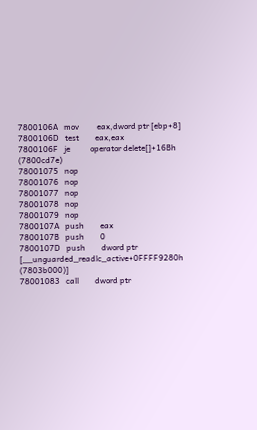7800106A   mov         eax,dword ptr [ebp+8]
7800106D   test        eax,eax
7800106F   je          operator delete[]+16Bh (7800cd7e)
78001075   nop
78001076   nop
78001077   nop
78001078   nop
78001079   nop
7800107A   push        eax
7800107B   push        0
7800107D   push        dword ptr [__unguarded_readlc_active+0FFFF9280h (7803b000)]
78001083   call        dword ptr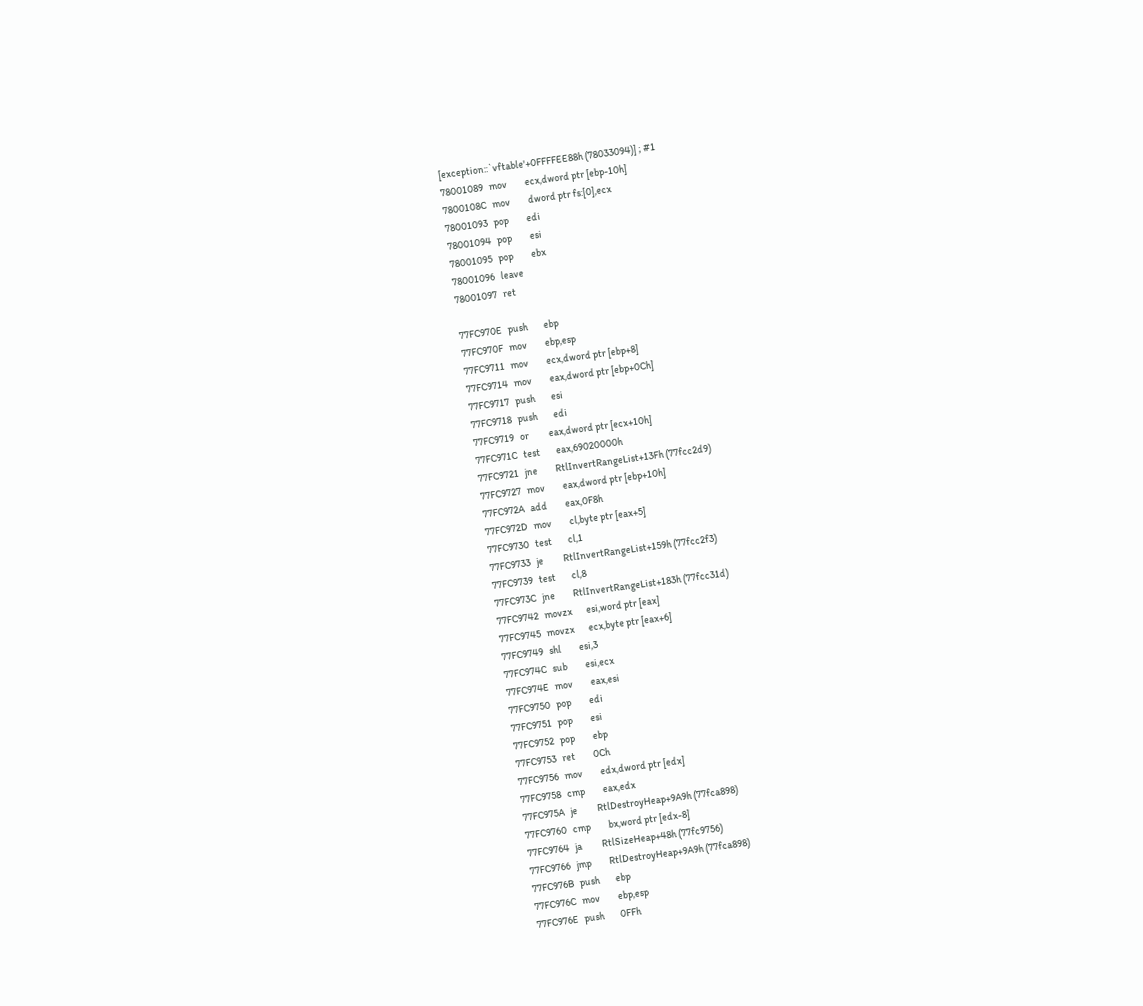[exception::`vftable'+0FFFFEE88h (78033094)] ; #1
78001089   mov         ecx,dword ptr [ebp-10h]
7800108C   mov         dword ptr fs:[0],ecx
78001093   pop         edi
78001094   pop         esi
78001095   pop         ebx
78001096   leave
78001097   ret

77FC970E   push        ebp
77FC970F   mov         ebp,esp
77FC9711   mov         ecx,dword ptr [ebp+8]
77FC9714   mov         eax,dword ptr [ebp+0Ch]
77FC9717   push        esi
77FC9718   push        edi
77FC9719   or          eax,dword ptr [ecx+10h]
77FC971C   test        eax,69020000h
77FC9721   jne         RtlInvertRangeList+13Fh (77fcc2d9)
77FC9727   mov         eax,dword ptr [ebp+10h]
77FC972A   add         eax,0F8h
77FC972D   mov         cl,byte ptr [eax+5]
77FC9730   test        cl,1
77FC9733   je          RtlInvertRangeList+159h (77fcc2f3)
77FC9739   test        cl,8
77FC973C   jne         RtlInvertRangeList+183h (77fcc31d)
77FC9742   movzx       esi,word ptr [eax]
77FC9745   movzx       ecx,byte ptr [eax+6]
77FC9749   shl         esi,3
77FC974C   sub         esi,ecx
77FC974E   mov         eax,esi
77FC9750   pop         edi
77FC9751   pop         esi
77FC9752   pop         ebp
77FC9753   ret         0Ch
77FC9756   mov         edx,dword ptr [edx]
77FC9758   cmp         eax,edx
77FC975A   je          RtlDestroyHeap+9A9h (77fca898)
77FC9760   cmp         bx,word ptr [edx-8]
77FC9764   ja          RtlSizeHeap+48h (77fc9756)
77FC9766   jmp         RtlDestroyHeap+9A9h (77fca898)
77FC976B   push        ebp
77FC976C   mov         ebp,esp
77FC976E   push        0FFh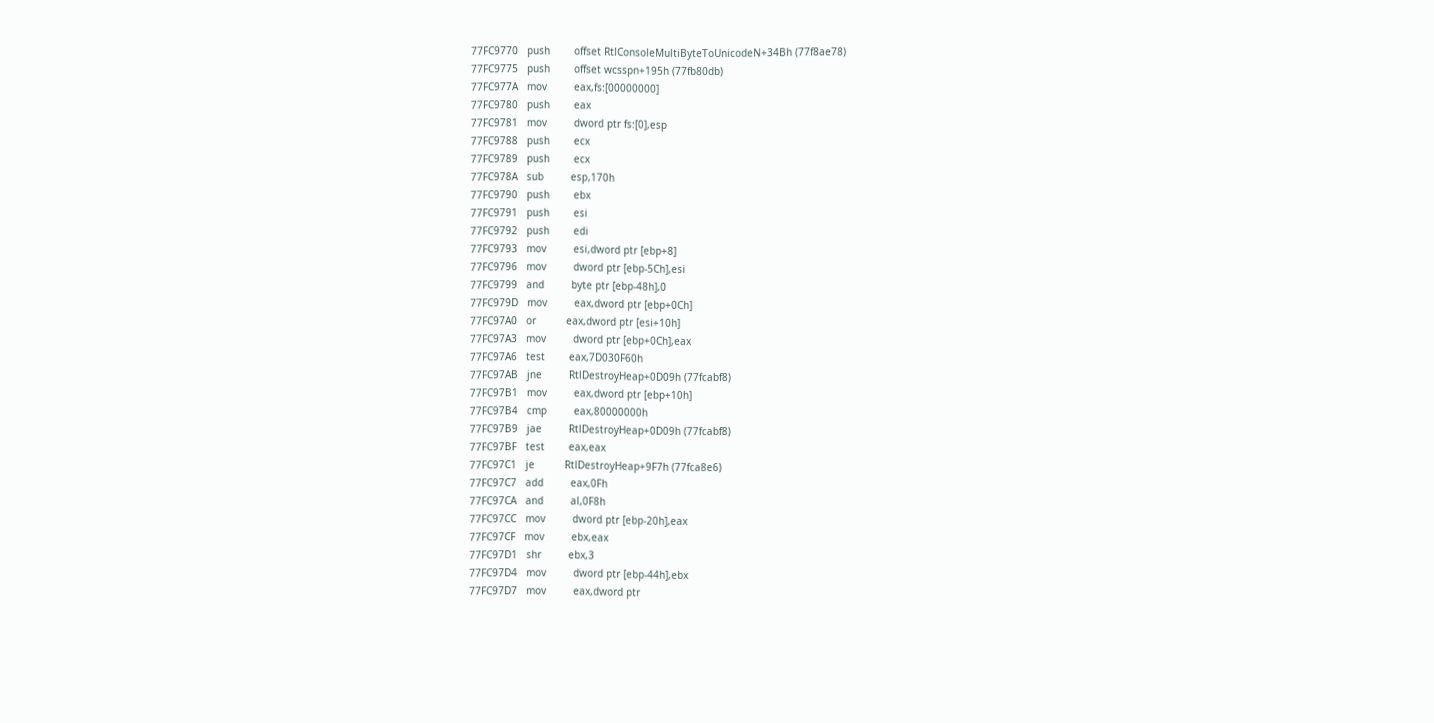77FC9770   push        offset RtlConsoleMultiByteToUnicodeN+34Bh (77f8ae78)
77FC9775   push        offset wcsspn+195h (77fb80db)
77FC977A   mov         eax,fs:[00000000]
77FC9780   push        eax
77FC9781   mov         dword ptr fs:[0],esp
77FC9788   push        ecx
77FC9789   push        ecx
77FC978A   sub         esp,170h
77FC9790   push        ebx
77FC9791   push        esi
77FC9792   push        edi
77FC9793   mov         esi,dword ptr [ebp+8]
77FC9796   mov         dword ptr [ebp-5Ch],esi
77FC9799   and         byte ptr [ebp-48h],0
77FC979D   mov         eax,dword ptr [ebp+0Ch]
77FC97A0   or          eax,dword ptr [esi+10h]
77FC97A3   mov         dword ptr [ebp+0Ch],eax
77FC97A6   test        eax,7D030F60h
77FC97AB   jne         RtlDestroyHeap+0D09h (77fcabf8)
77FC97B1   mov         eax,dword ptr [ebp+10h]
77FC97B4   cmp         eax,80000000h
77FC97B9   jae         RtlDestroyHeap+0D09h (77fcabf8)
77FC97BF   test        eax,eax
77FC97C1   je          RtlDestroyHeap+9F7h (77fca8e6)
77FC97C7   add         eax,0Fh
77FC97CA   and         al,0F8h
77FC97CC   mov         dword ptr [ebp-20h],eax
77FC97CF   mov         ebx,eax
77FC97D1   shr         ebx,3
77FC97D4   mov         dword ptr [ebp-44h],ebx
77FC97D7   mov         eax,dword ptr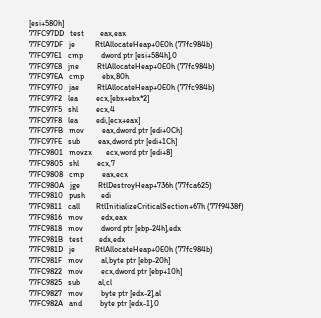[esi+580h]
77FC97DD   test        eax,eax
77FC97DF   je          RtlAllocateHeap+0E0h (77fc984b)
77FC97E1   cmp         dword ptr [esi+584h],0
77FC97E8   jne         RtlAllocateHeap+0E0h (77fc984b)
77FC97EA   cmp         ebx,80h
77FC97F0   jae         RtlAllocateHeap+0E0h (77fc984b)
77FC97F2   lea         ecx,[ebx+ebx*2]
77FC97F5   shl         ecx,4
77FC97F8   lea         edi,[ecx+eax]
77FC97FB   mov         eax,dword ptr [edi+0Ch]
77FC97FE   sub         eax,dword ptr [edi+1Ch]
77FC9801   movzx       ecx,word ptr [edi+8]
77FC9805   shl         ecx,7
77FC9808   cmp         eax,ecx
77FC980A   jge         RtlDestroyHeap+736h (77fca625)
77FC9810   push        edi
77FC9811   call        RtlInitializeCriticalSection+67h (77f9438f)
77FC9816   mov         edx,eax
77FC9818   mov         dword ptr [ebp-24h],edx
77FC981B   test        edx,edx
77FC981D   je          RtlAllocateHeap+0E0h (77fc984b)
77FC981F   mov         al,byte ptr [ebp-20h]
77FC9822   mov         ecx,dword ptr [ebp+10h]
77FC9825   sub         al,cl
77FC9827   mov         byte ptr [edx-2],al
77FC982A   and         byte ptr [edx-1],0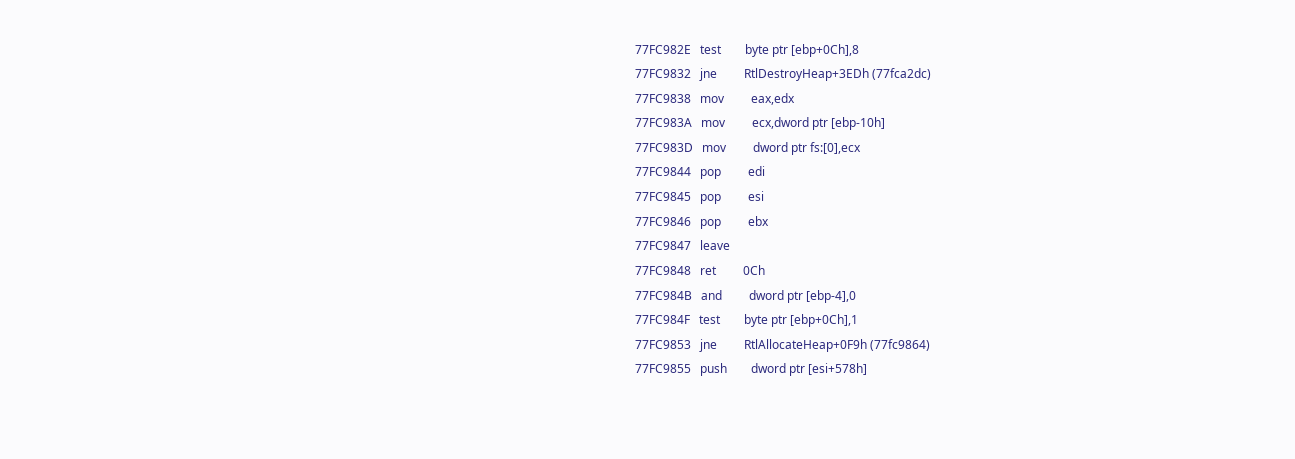77FC982E   test        byte ptr [ebp+0Ch],8
77FC9832   jne         RtlDestroyHeap+3EDh (77fca2dc)
77FC9838   mov         eax,edx
77FC983A   mov         ecx,dword ptr [ebp-10h]
77FC983D   mov         dword ptr fs:[0],ecx
77FC9844   pop         edi
77FC9845   pop         esi
77FC9846   pop         ebx
77FC9847   leave
77FC9848   ret         0Ch
77FC984B   and         dword ptr [ebp-4],0
77FC984F   test        byte ptr [ebp+0Ch],1
77FC9853   jne         RtlAllocateHeap+0F9h (77fc9864)
77FC9855   push        dword ptr [esi+578h]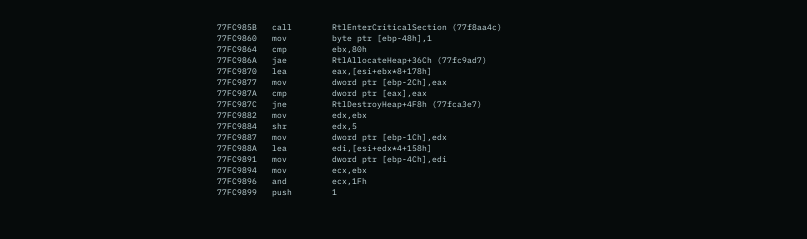77FC985B   call        RtlEnterCriticalSection (77f8aa4c)
77FC9860   mov         byte ptr [ebp-48h],1
77FC9864   cmp         ebx,80h
77FC986A   jae         RtlAllocateHeap+36Ch (77fc9ad7)
77FC9870   lea         eax,[esi+ebx*8+178h]
77FC9877   mov         dword ptr [ebp-2Ch],eax
77FC987A   cmp         dword ptr [eax],eax
77FC987C   jne         RtlDestroyHeap+4F8h (77fca3e7)
77FC9882   mov         edx,ebx
77FC9884   shr         edx,5
77FC9887   mov         dword ptr [ebp-1Ch],edx
77FC988A   lea         edi,[esi+edx*4+158h]
77FC9891   mov         dword ptr [ebp-4Ch],edi
77FC9894   mov         ecx,ebx
77FC9896   and         ecx,1Fh
77FC9899   push        1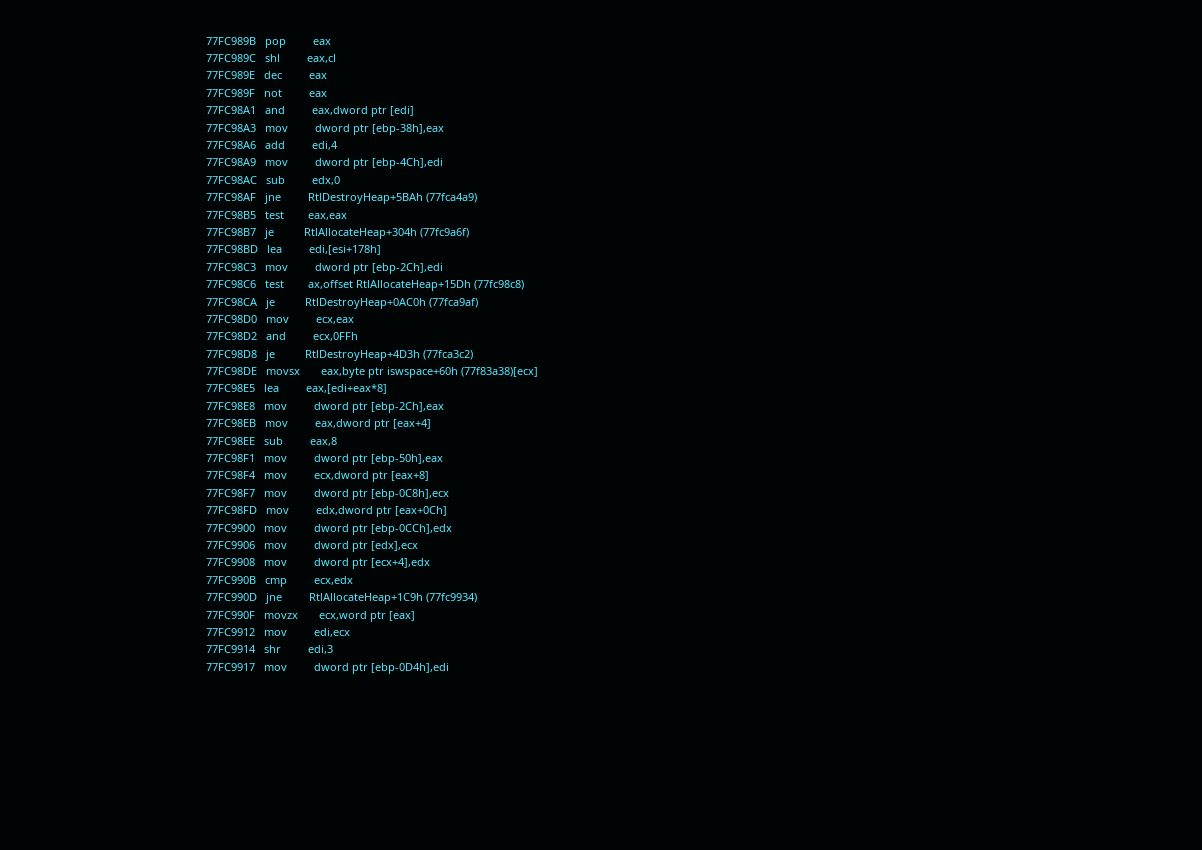77FC989B   pop         eax
77FC989C   shl         eax,cl
77FC989E   dec         eax
77FC989F   not         eax
77FC98A1   and         eax,dword ptr [edi]
77FC98A3   mov         dword ptr [ebp-38h],eax
77FC98A6   add         edi,4
77FC98A9   mov         dword ptr [ebp-4Ch],edi
77FC98AC   sub         edx,0
77FC98AF   jne         RtlDestroyHeap+5BAh (77fca4a9)
77FC98B5   test        eax,eax
77FC98B7   je          RtlAllocateHeap+304h (77fc9a6f)
77FC98BD   lea         edi,[esi+178h]
77FC98C3   mov         dword ptr [ebp-2Ch],edi
77FC98C6   test        ax,offset RtlAllocateHeap+15Dh (77fc98c8)
77FC98CA   je          RtlDestroyHeap+0AC0h (77fca9af)
77FC98D0   mov         ecx,eax
77FC98D2   and         ecx,0FFh
77FC98D8   je          RtlDestroyHeap+4D3h (77fca3c2)
77FC98DE   movsx       eax,byte ptr iswspace+60h (77f83a38)[ecx]
77FC98E5   lea         eax,[edi+eax*8]
77FC98E8   mov         dword ptr [ebp-2Ch],eax
77FC98EB   mov         eax,dword ptr [eax+4]
77FC98EE   sub         eax,8
77FC98F1   mov         dword ptr [ebp-50h],eax
77FC98F4   mov         ecx,dword ptr [eax+8]
77FC98F7   mov         dword ptr [ebp-0C8h],ecx
77FC98FD   mov         edx,dword ptr [eax+0Ch]
77FC9900   mov         dword ptr [ebp-0CCh],edx
77FC9906   mov         dword ptr [edx],ecx
77FC9908   mov         dword ptr [ecx+4],edx
77FC990B   cmp         ecx,edx
77FC990D   jne         RtlAllocateHeap+1C9h (77fc9934)
77FC990F   movzx       ecx,word ptr [eax]
77FC9912   mov         edi,ecx
77FC9914   shr         edi,3
77FC9917   mov         dword ptr [ebp-0D4h],edi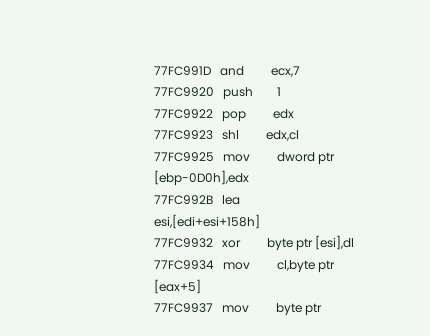77FC991D   and         ecx,7
77FC9920   push        1
77FC9922   pop         edx
77FC9923   shl         edx,cl
77FC9925   mov         dword ptr [ebp-0D0h],edx
77FC992B   lea         esi,[edi+esi+158h]
77FC9932   xor         byte ptr [esi],dl
77FC9934   mov         cl,byte ptr [eax+5]
77FC9937   mov         byte ptr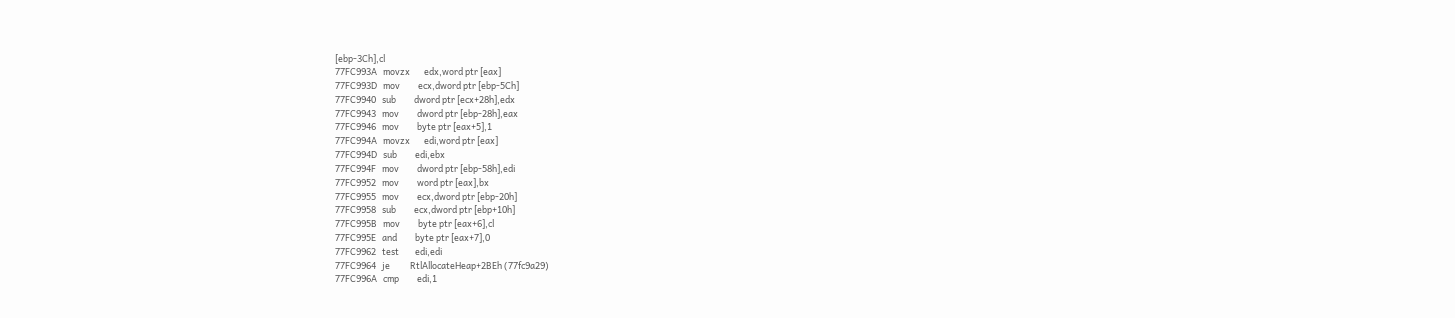[ebp-3Ch],cl
77FC993A   movzx       edx,word ptr [eax]
77FC993D   mov         ecx,dword ptr [ebp-5Ch]
77FC9940   sub         dword ptr [ecx+28h],edx
77FC9943   mov         dword ptr [ebp-28h],eax
77FC9946   mov         byte ptr [eax+5],1
77FC994A   movzx       edi,word ptr [eax]
77FC994D   sub         edi,ebx
77FC994F   mov         dword ptr [ebp-58h],edi
77FC9952   mov         word ptr [eax],bx
77FC9955   mov         ecx,dword ptr [ebp-20h]
77FC9958   sub         ecx,dword ptr [ebp+10h]
77FC995B   mov         byte ptr [eax+6],cl
77FC995E   and         byte ptr [eax+7],0
77FC9962   test        edi,edi
77FC9964   je          RtlAllocateHeap+2BEh (77fc9a29)
77FC996A   cmp         edi,1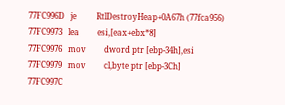77FC996D   je          RtlDestroyHeap+0A67h (77fca956)
77FC9973   lea         esi,[eax+ebx*8]
77FC9976   mov         dword ptr [ebp-34h],esi
77FC9979   mov         cl,byte ptr [ebp-3Ch]
77FC997C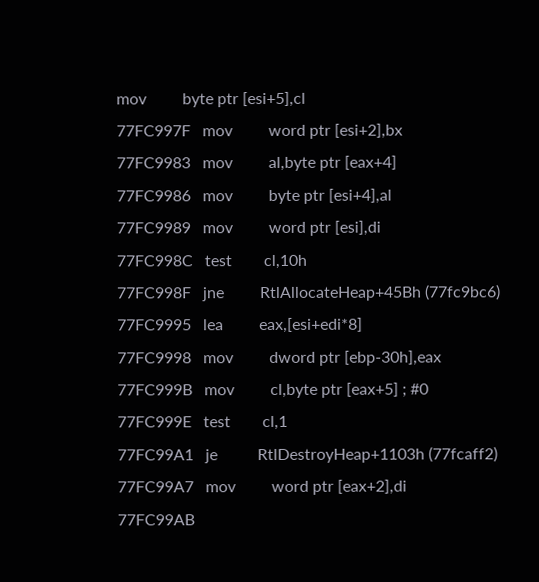mov         byte ptr [esi+5],cl
77FC997F   mov         word ptr [esi+2],bx
77FC9983   mov         al,byte ptr [eax+4]
77FC9986   mov         byte ptr [esi+4],al
77FC9989   mov         word ptr [esi],di
77FC998C   test        cl,10h
77FC998F   jne         RtlAllocateHeap+45Bh (77fc9bc6)
77FC9995   lea         eax,[esi+edi*8]
77FC9998   mov         dword ptr [ebp-30h],eax
77FC999B   mov         cl,byte ptr [eax+5] ; #0
77FC999E   test        cl,1
77FC99A1   je          RtlDestroyHeap+1103h (77fcaff2)
77FC99A7   mov         word ptr [eax+2],di
77FC99AB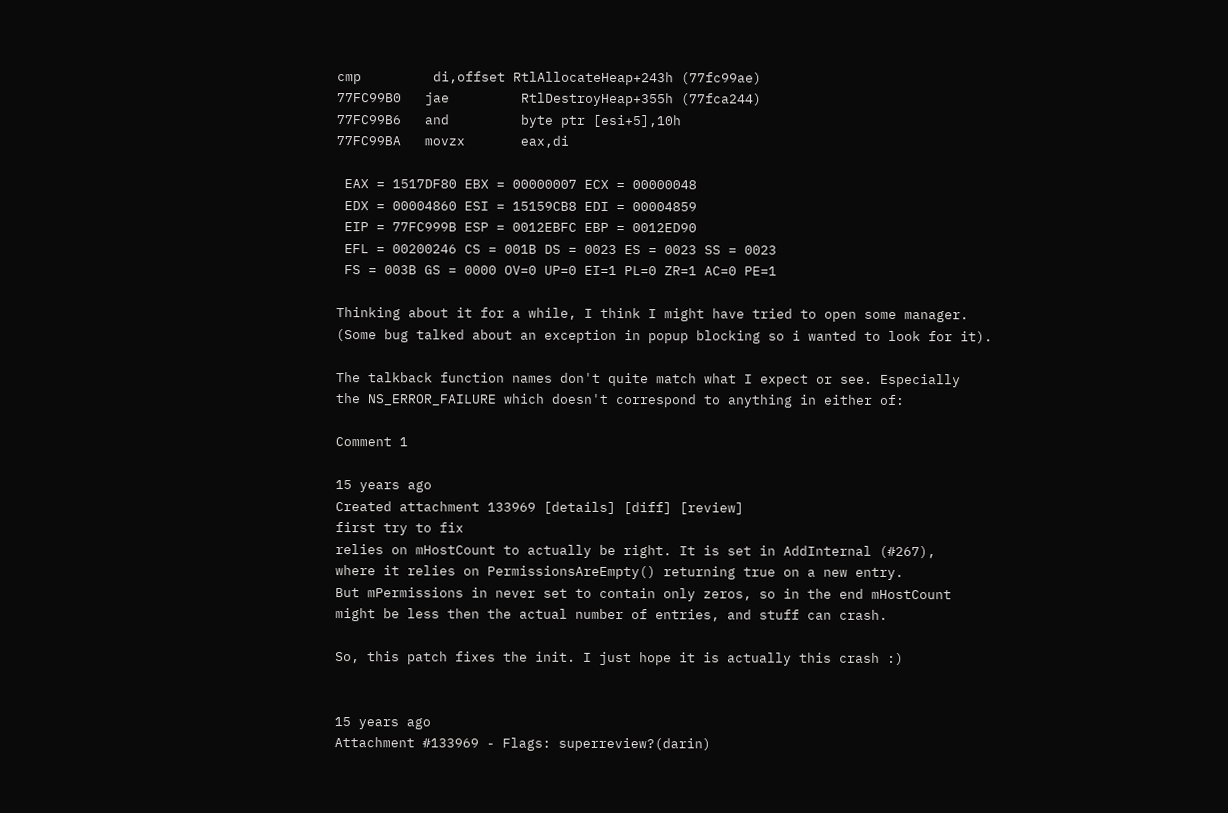cmp         di,offset RtlAllocateHeap+243h (77fc99ae)
77FC99B0   jae         RtlDestroyHeap+355h (77fca244)
77FC99B6   and         byte ptr [esi+5],10h
77FC99BA   movzx       eax,di

 EAX = 1517DF80 EBX = 00000007 ECX = 00000048
 EDX = 00004860 ESI = 15159CB8 EDI = 00004859
 EIP = 77FC999B ESP = 0012EBFC EBP = 0012ED90
 EFL = 00200246 CS = 001B DS = 0023 ES = 0023 SS = 0023
 FS = 003B GS = 0000 OV=0 UP=0 EI=1 PL=0 ZR=1 AC=0 PE=1

Thinking about it for a while, I think I might have tried to open some manager.
(Some bug talked about an exception in popup blocking so i wanted to look for it).

The talkback function names don't quite match what I expect or see. Especially
the NS_ERROR_FAILURE which doesn't correspond to anything in either of:

Comment 1

15 years ago
Created attachment 133969 [details] [diff] [review]
first try to fix
relies on mHostCount to actually be right. It is set in AddInternal (#267),
where it relies on PermissionsAreEmpty() returning true on a new entry.
But mPermissions in never set to contain only zeros, so in the end mHostCount
might be less then the actual number of entries, and stuff can crash.

So, this patch fixes the init. I just hope it is actually this crash :)


15 years ago
Attachment #133969 - Flags: superreview?(darin)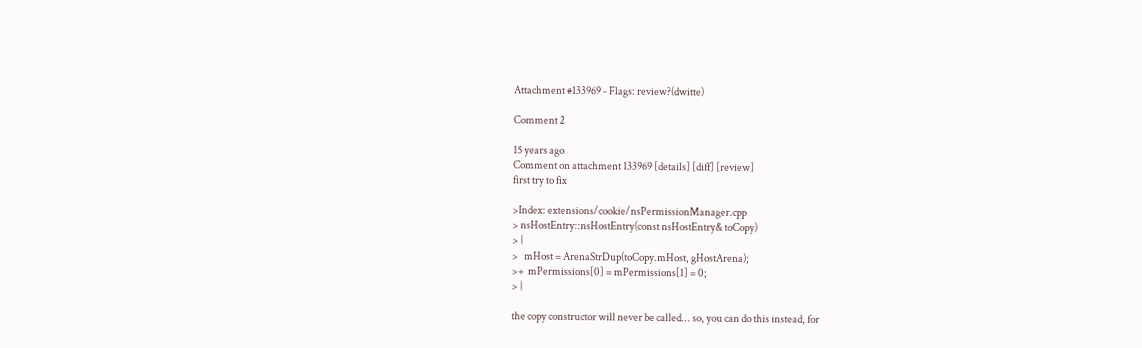Attachment #133969 - Flags: review?(dwitte)

Comment 2

15 years ago
Comment on attachment 133969 [details] [diff] [review]
first try to fix

>Index: extensions/cookie/nsPermissionManager.cpp
> nsHostEntry::nsHostEntry(const nsHostEntry& toCopy)
> {
>   mHost = ArenaStrDup(toCopy.mHost, gHostArena);
>+  mPermissions[0] = mPermissions[1] = 0;
> }

the copy constructor will never be called... so, you can do this instead, for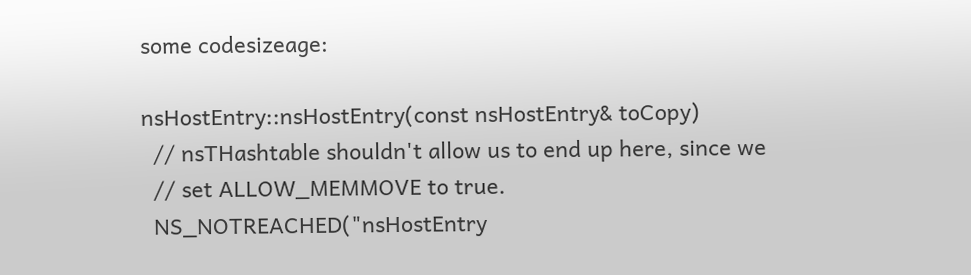some codesizeage:

nsHostEntry::nsHostEntry(const nsHostEntry& toCopy)
  // nsTHashtable shouldn't allow us to end up here, since we
  // set ALLOW_MEMMOVE to true.
  NS_NOTREACHED("nsHostEntry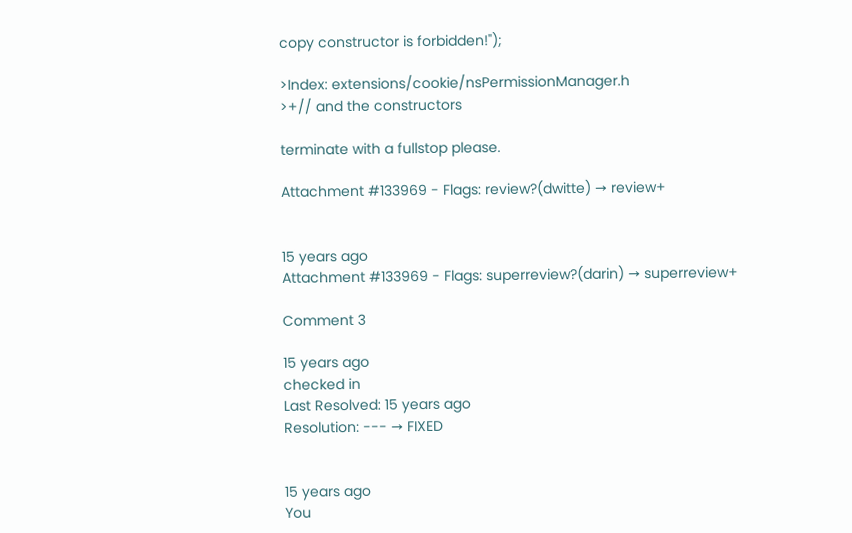copy constructor is forbidden!");

>Index: extensions/cookie/nsPermissionManager.h
>+// and the constructors

terminate with a fullstop please.

Attachment #133969 - Flags: review?(dwitte) → review+


15 years ago
Attachment #133969 - Flags: superreview?(darin) → superreview+

Comment 3

15 years ago
checked in
Last Resolved: 15 years ago
Resolution: --- → FIXED


15 years ago
You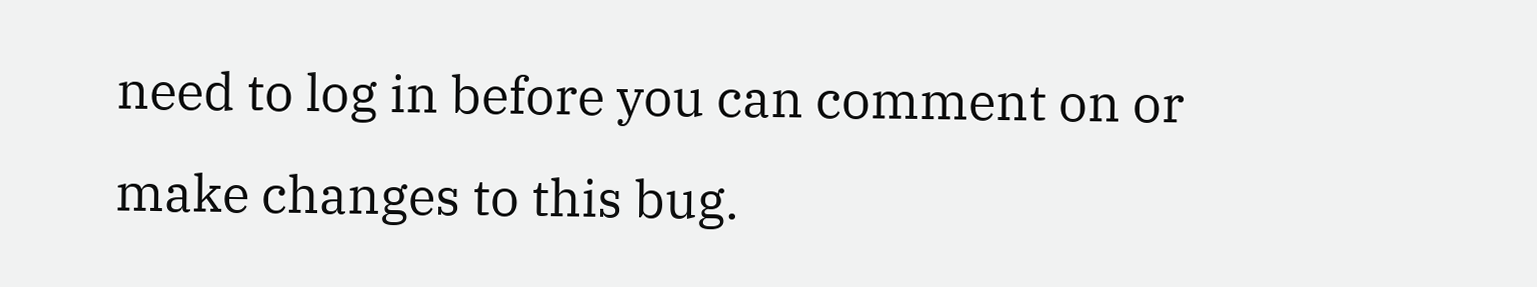need to log in before you can comment on or make changes to this bug.